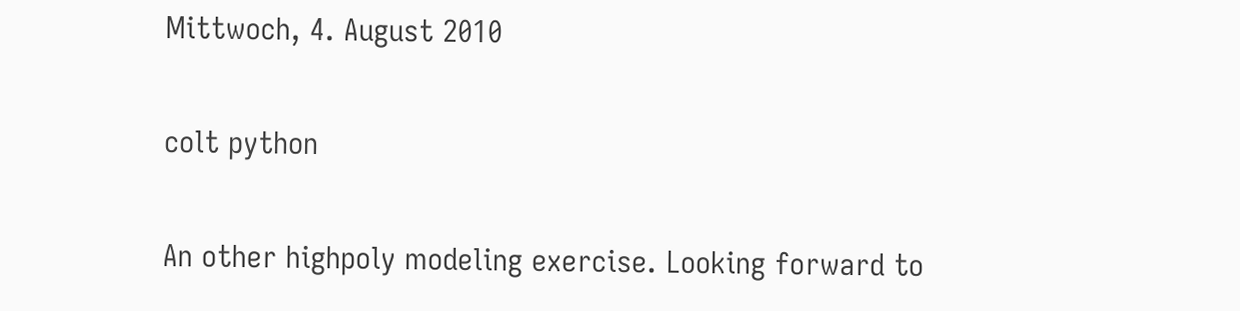Mittwoch, 4. August 2010

colt python

An other highpoly modeling exercise. Looking forward to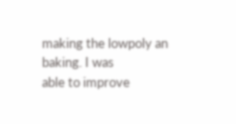making the lowpoly an baking. I was
able to improve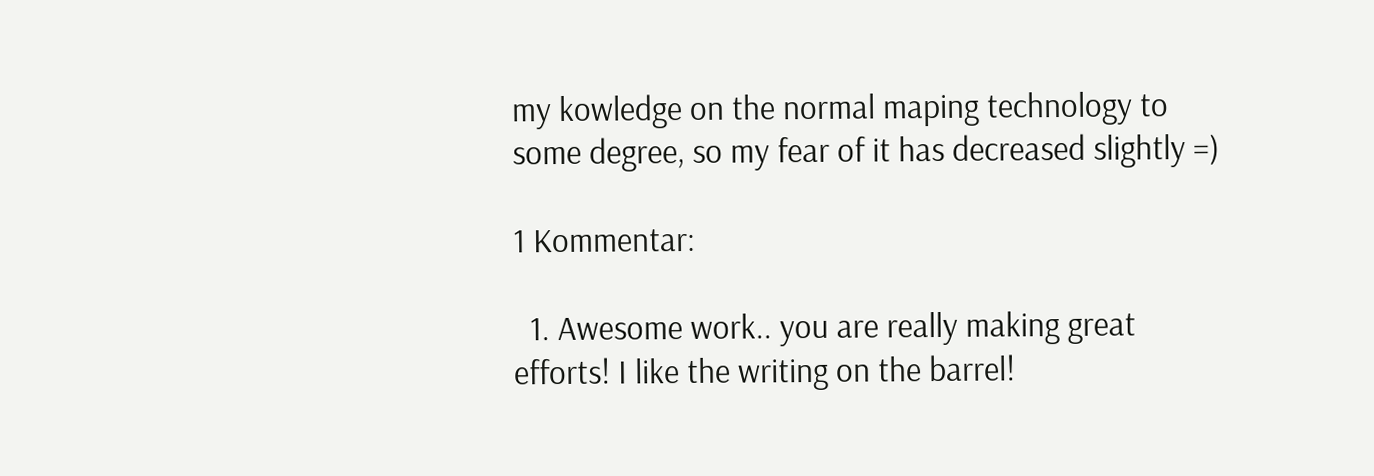my kowledge on the normal maping technology to some degree, so my fear of it has decreased slightly =)

1 Kommentar:

  1. Awesome work.. you are really making great efforts! I like the writing on the barrel!